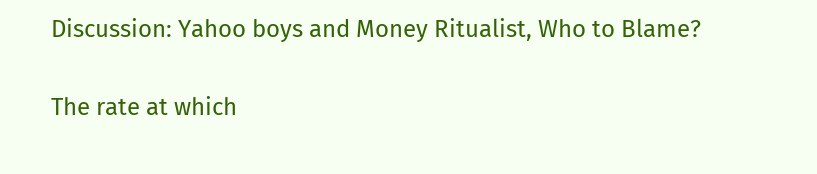Discussion: Yahoo boys and Money Ritualist, Who to Blame?

The rate at which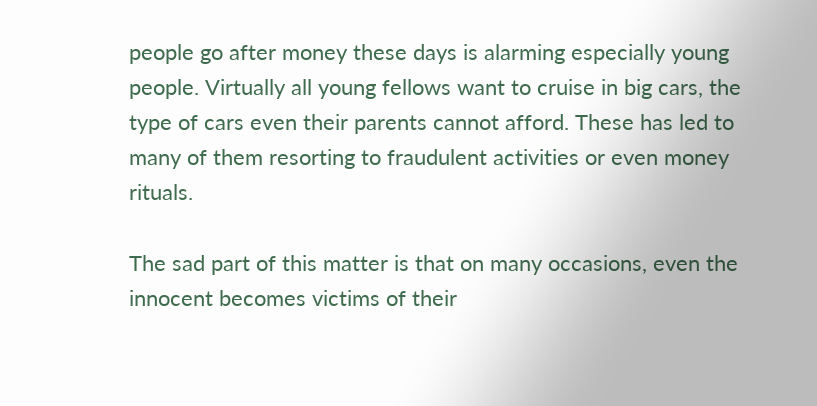people go after money these days is alarming especially young people. Virtually all young fellows want to cruise in big cars, the type of cars even their parents cannot afford. These has led to many of them resorting to fraudulent activities or even money rituals.

The sad part of this matter is that on many occasions, even the innocent becomes victims of their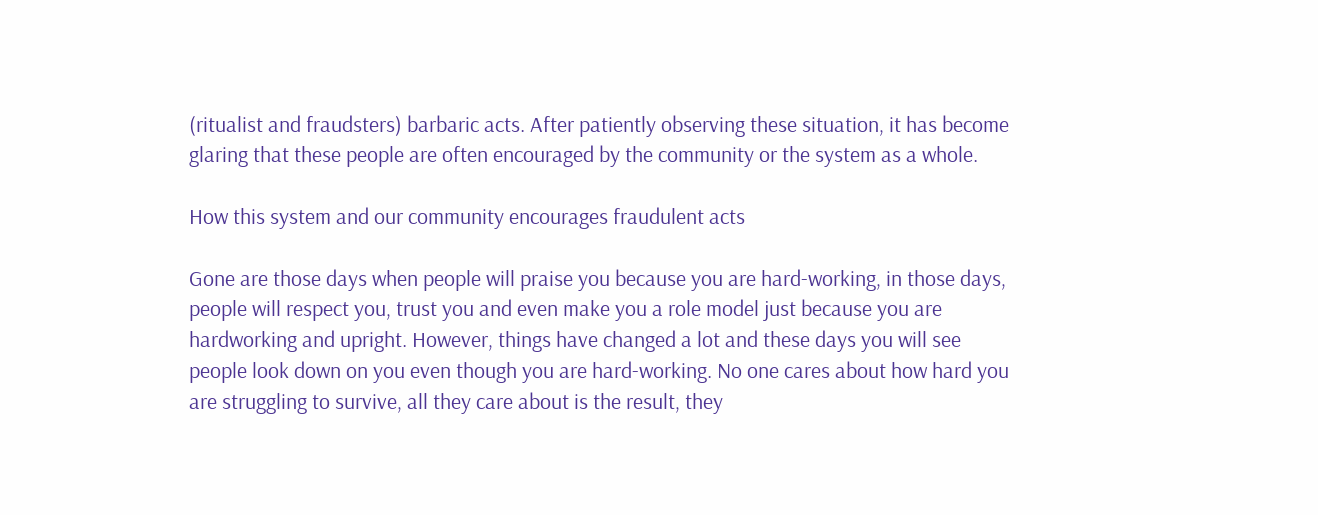(ritualist and fraudsters) barbaric acts. After patiently observing these situation, it has become glaring that these people are often encouraged by the community or the system as a whole.

How this system and our community encourages fraudulent acts

Gone are those days when people will praise you because you are hard-working, in those days, people will respect you, trust you and even make you a role model just because you are hardworking and upright. However, things have changed a lot and these days you will see people look down on you even though you are hard-working. No one cares about how hard you are struggling to survive, all they care about is the result, they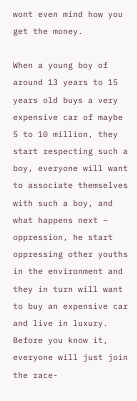wont even mind how you get the money.

When a young boy of around 13 years to 15 years old buys a very expensive car of maybe 5 to 10 million, they start respecting such a boy, everyone will want to associate themselves with such a boy, and what happens next – oppression, he start oppressing other youths in the environment and they in turn will want to buy an expensive car and live in luxury. Before you know it, everyone will just join the race-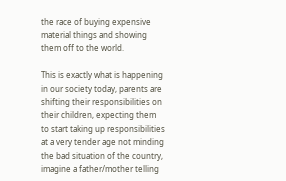the race of buying expensive material things and showing them off to the world.

This is exactly what is happening in our society today, parents are shifting their responsibilities on their children, expecting them to start taking up responsibilities at a very tender age not minding the bad situation of the country, imagine a father/mother telling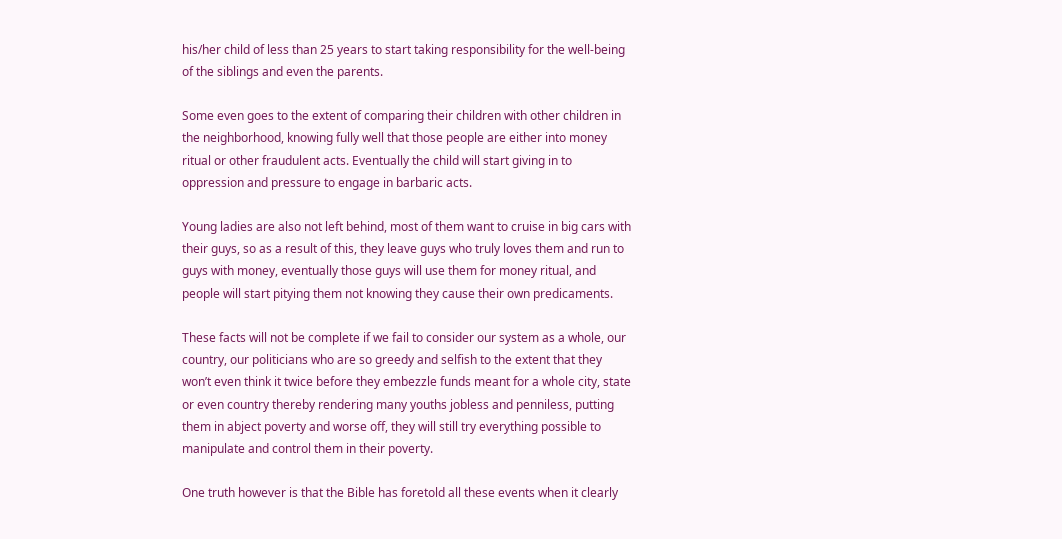his/her child of less than 25 years to start taking responsibility for the well-being of the siblings and even the parents.

Some even goes to the extent of comparing their children with other children in the neighborhood, knowing fully well that those people are either into money ritual or other fraudulent acts. Eventually the child will start giving in to oppression and pressure to engage in barbaric acts.

Young ladies are also not left behind, most of them want to cruise in big cars with their guys, so as a result of this, they leave guys who truly loves them and run to guys with money, eventually those guys will use them for money ritual, and people will start pitying them not knowing they cause their own predicaments.

These facts will not be complete if we fail to consider our system as a whole, our country, our politicians who are so greedy and selfish to the extent that they won’t even think it twice before they embezzle funds meant for a whole city, state or even country thereby rendering many youths jobless and penniless, putting them in abject poverty and worse off, they will still try everything possible to manipulate and control them in their poverty.

One truth however is that the Bible has foretold all these events when it clearly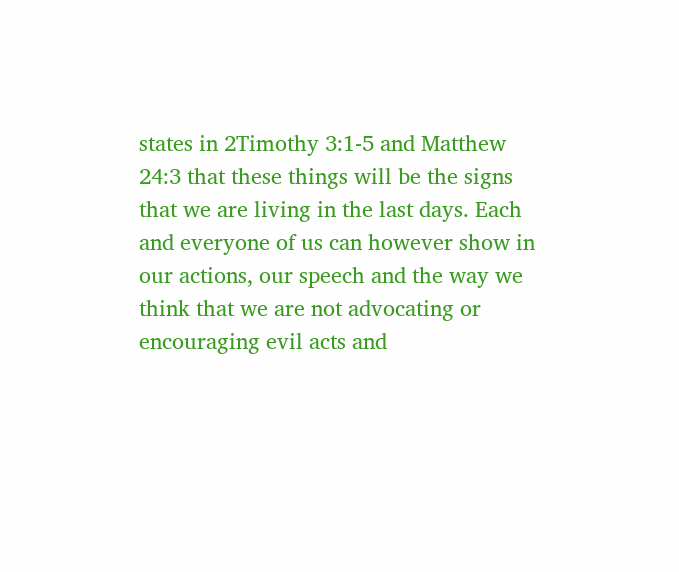states in 2Timothy 3:1-5 and Matthew 24:3 that these things will be the signs that we are living in the last days. Each and everyone of us can however show in our actions, our speech and the way we think that we are not advocating or encouraging evil acts and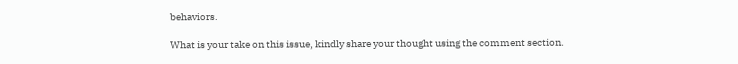behaviors.

What is your take on this issue, kindly share your thought using the comment section.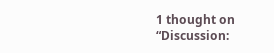1 thought on “Discussion: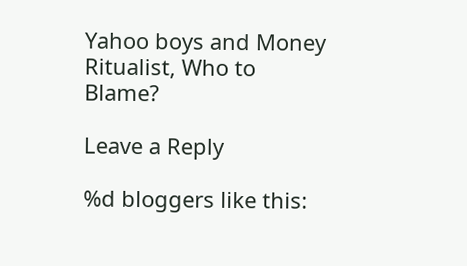Yahoo boys and Money Ritualist, Who to Blame?

Leave a Reply

%d bloggers like this: